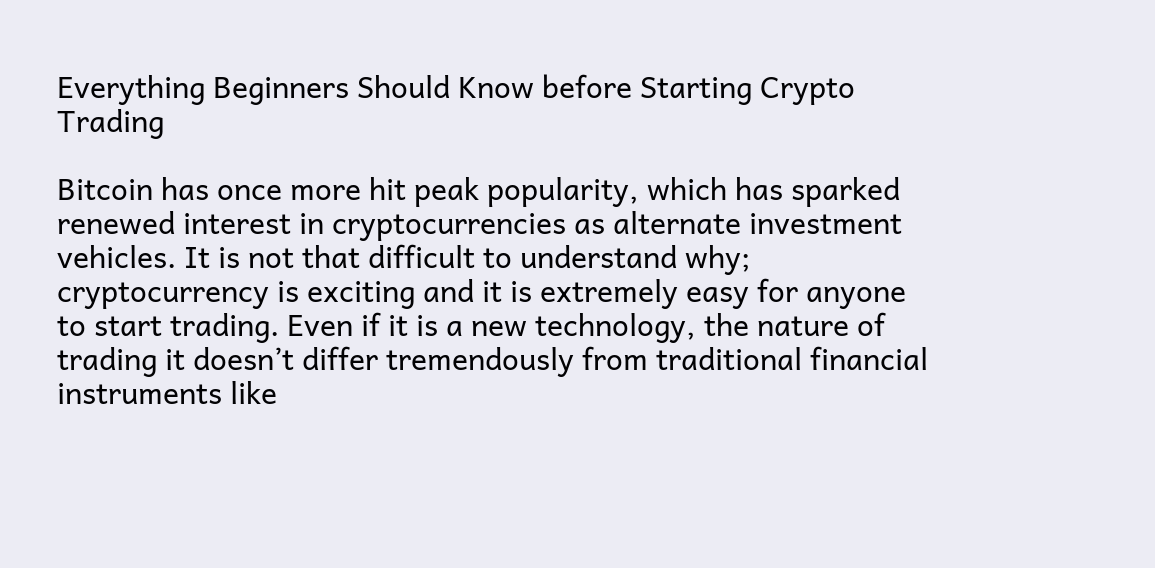Everything Beginners Should Know before Starting Crypto Trading

Bitcoin has once more hit peak popularity, which has sparked renewed interest in cryptocurrencies as alternate investment vehicles. It is not that difficult to understand why; cryptocurrency is exciting and it is extremely easy for anyone to start trading. Even if it is a new technology, the nature of trading it doesn’t differ tremendously from traditional financial instruments like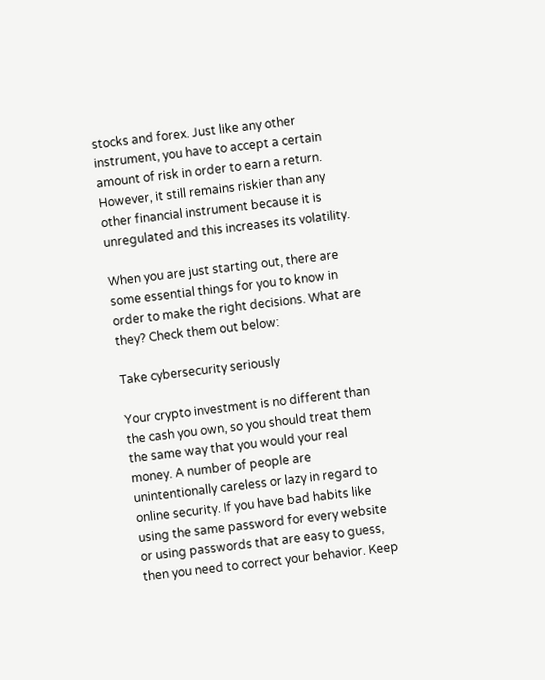stocks and forex. Just like any other instrument, you have to accept a certain amount of risk in order to earn a return. However, it still remains riskier than any other financial instrument because it is unregulated and this increases its volatility.

When you are just starting out, there are some essential things for you to know in order to make the right decisions. What are they? Check them out below:

Take cybersecurity seriously

Your crypto investment is no different than the cash you own, so you should treat them the same way that you would your real money. A number of people are unintentionally careless or lazy in regard to online security. If you have bad habits like using the same password for every website or using passwords that are easy to guess, then you need to correct your behavior. Keep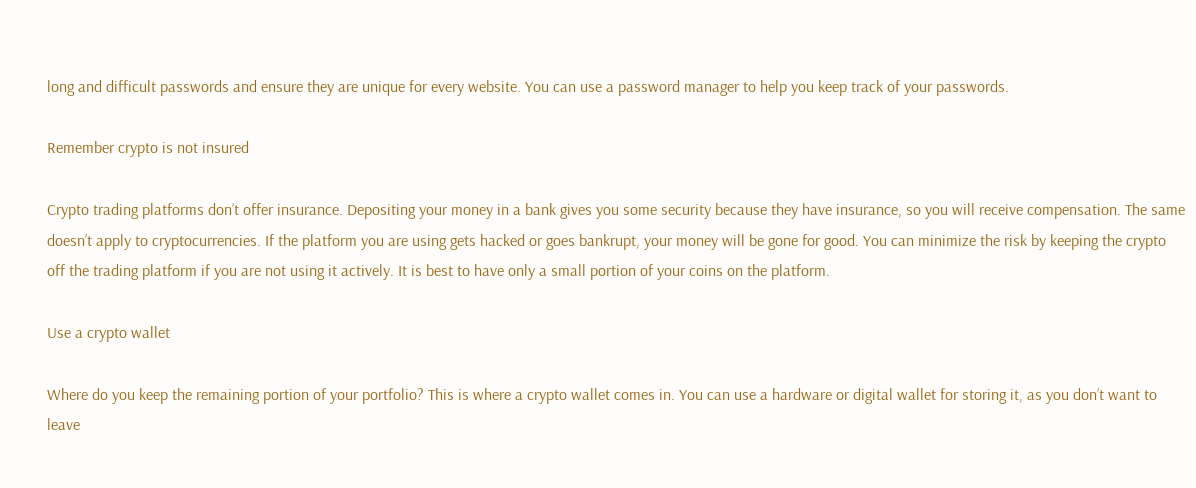long and difficult passwords and ensure they are unique for every website. You can use a password manager to help you keep track of your passwords.

Remember crypto is not insured

Crypto trading platforms don’t offer insurance. Depositing your money in a bank gives you some security because they have insurance, so you will receive compensation. The same doesn’t apply to cryptocurrencies. If the platform you are using gets hacked or goes bankrupt, your money will be gone for good. You can minimize the risk by keeping the crypto off the trading platform if you are not using it actively. It is best to have only a small portion of your coins on the platform.

Use a crypto wallet

Where do you keep the remaining portion of your portfolio? This is where a crypto wallet comes in. You can use a hardware or digital wallet for storing it, as you don’t want to leave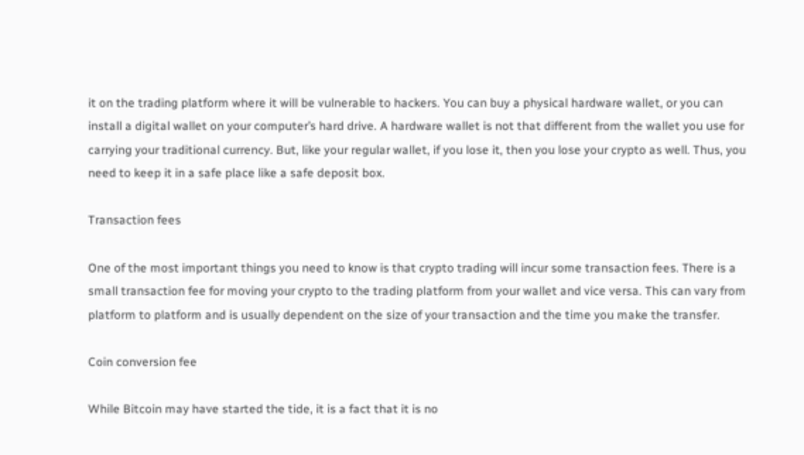it on the trading platform where it will be vulnerable to hackers. You can buy a physical hardware wallet, or you can install a digital wallet on your computer’s hard drive. A hardware wallet is not that different from the wallet you use for carrying your traditional currency. But, like your regular wallet, if you lose it, then you lose your crypto as well. Thus, you need to keep it in a safe place like a safe deposit box.

Transaction fees

One of the most important things you need to know is that crypto trading will incur some transaction fees. There is a small transaction fee for moving your crypto to the trading platform from your wallet and vice versa. This can vary from platform to platform and is usually dependent on the size of your transaction and the time you make the transfer.

Coin conversion fee

While Bitcoin may have started the tide, it is a fact that it is no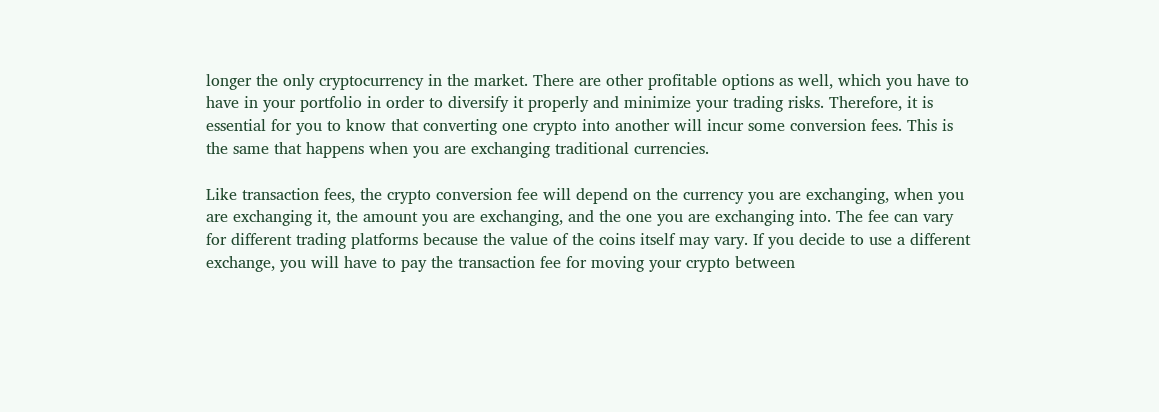longer the only cryptocurrency in the market. There are other profitable options as well, which you have to have in your portfolio in order to diversify it properly and minimize your trading risks. Therefore, it is essential for you to know that converting one crypto into another will incur some conversion fees. This is the same that happens when you are exchanging traditional currencies.

Like transaction fees, the crypto conversion fee will depend on the currency you are exchanging, when you are exchanging it, the amount you are exchanging, and the one you are exchanging into. The fee can vary for different trading platforms because the value of the coins itself may vary. If you decide to use a different exchange, you will have to pay the transaction fee for moving your crypto between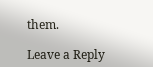them.

Leave a Reply